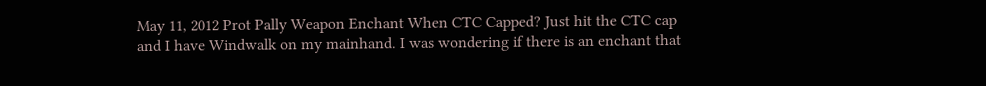May 11, 2012 Prot Pally Weapon Enchant When CTC Capped? Just hit the CTC cap and I have Windwalk on my mainhand. I was wondering if there is an enchant that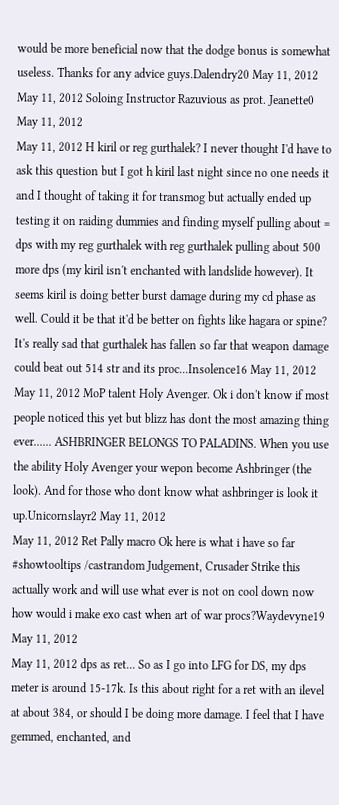would be more beneficial now that the dodge bonus is somewhat useless. Thanks for any advice guys.Dalendry20 May 11, 2012
May 11, 2012 Soloing Instructor Razuvious as prot. Jeanette0 May 11, 2012
May 11, 2012 H kiril or reg gurthalek? I never thought I'd have to ask this question but I got h kiril last night since no one needs it and I thought of taking it for transmog but actually ended up testing it on raiding dummies and finding myself pulling about = dps with my reg gurthalek with reg gurthalek pulling about 500 more dps (my kiril isn't enchanted with landslide however). It seems kiril is doing better burst damage during my cd phase as well. Could it be that it'd be better on fights like hagara or spine? It's really sad that gurthalek has fallen so far that weapon damage could beat out 514 str and its proc...Insolence16 May 11, 2012
May 11, 2012 MoP talent Holy Avenger. Ok i don't know if most people noticed this yet but blizz has dont the most amazing thing ever...... ASHBRINGER BELONGS TO PALADINS. When you use the ability Holy Avenger your wepon become Ashbringer (the look). And for those who dont know what ashbringer is look it up.Unicornslayr2 May 11, 2012
May 11, 2012 Ret Pally macro Ok here is what i have so far #showtooltips /castrandom Judgement, Crusader Strike this actually work and will use what ever is not on cool down now how would i make exo cast when art of war procs?Waydevyne19 May 11, 2012
May 11, 2012 dps as ret... So as I go into LFG for DS, my dps meter is around 15-17k. Is this about right for a ret with an ilevel at about 384, or should I be doing more damage. I feel that I have gemmed, enchanted, and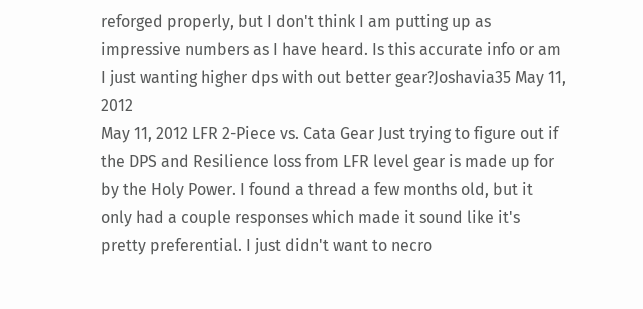reforged properly, but I don't think I am putting up as impressive numbers as I have heard. Is this accurate info or am I just wanting higher dps with out better gear?Joshavia35 May 11, 2012
May 11, 2012 LFR 2-Piece vs. Cata Gear Just trying to figure out if the DPS and Resilience loss from LFR level gear is made up for by the Holy Power. I found a thread a few months old, but it only had a couple responses which made it sound like it's pretty preferential. I just didn't want to necro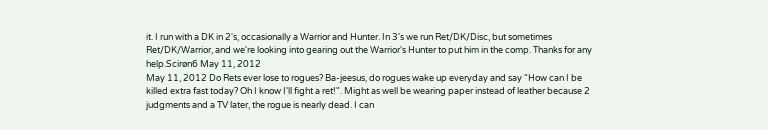it. I run with a DK in 2's, occasionally a Warrior and Hunter. In 3's we run Ret/DK/Disc, but sometimes Ret/DK/Warrior, and we're looking into gearing out the Warrior's Hunter to put him in the comp. Thanks for any help.Scirøn6 May 11, 2012
May 11, 2012 Do Rets ever lose to rogues? Ba-jeesus, do rogues wake up everyday and say "How can I be killed extra fast today? Oh I know I'll fight a ret!". Might as well be wearing paper instead of leather because 2 judgments and a TV later, the rogue is nearly dead. I can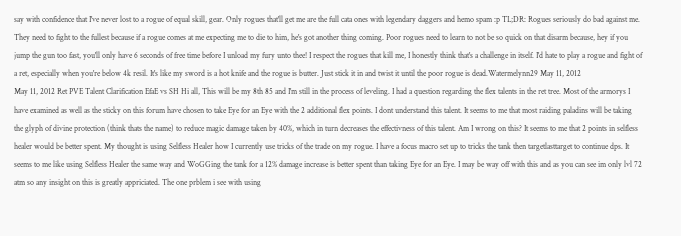say with confidence that I've never lost to a rogue of equal skill, gear. Only rogues that'll get me are the full cata ones with legendary daggers and hemo spam :p TL;DR: Rogues seriously do bad against me. They need to fight to the fullest because if a rogue comes at me expecting me to die to him, he's got another thing coming. Poor rogues need to learn to not be so quick on that disarm because, hey if you jump the gun too fast, you'll only have 6 seconds of free time before I unload my fury unto thee! I respect the rogues that kill me, I honestly think that's a challenge in itself. I'd hate to play a rogue and fight of a ret, especially when you're below 4k resil. It's like my sword is a hot knife and the rogue is butter. Just stick it in and twist it until the poor rogue is dead.Watermelynn29 May 11, 2012
May 11, 2012 Ret PVE Talent Clarification EfaE vs SH Hi all, This will be my 8th 85 and I'm still in the process of leveling. I had a question regarding the flex talents in the ret tree. Most of the armorys I have examined as well as the sticky on this forum have chosen to take Eye for an Eye with the 2 additional flex points. I dont understand this talent. It seems to me that most raiding paladins will be taking the glyph of divine protection (think thats the name) to reduce magic damage taken by 40%, which in turn decreases the effectivness of this talent. Am I wrong on this? It seems to me that 2 points in selfless healer would be better spent. My thought is using Selfless Healer how I currently use tricks of the trade on my rogue. I have a focus macro set up to tricks the tank then targetlasttarget to continue dps. It seems to me like using Selfless Healer the same way and WoGGing the tank for a 12% damage increase is better spent than taking Eye for an Eye. I may be way off with this and as you can see im only lvl 72 atm so any insight on this is greatly appriciated. The one prblem i see with using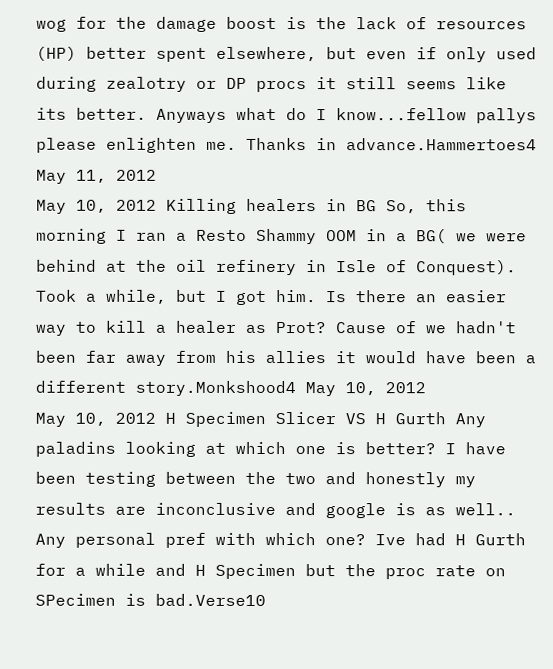wog for the damage boost is the lack of resources (HP) better spent elsewhere, but even if only used during zealotry or DP procs it still seems like its better. Anyways what do I know...fellow pallys please enlighten me. Thanks in advance.Hammertoes4 May 11, 2012
May 10, 2012 Killing healers in BG So, this morning I ran a Resto Shammy OOM in a BG( we were behind at the oil refinery in Isle of Conquest). Took a while, but I got him. Is there an easier way to kill a healer as Prot? Cause of we hadn't been far away from his allies it would have been a different story.Monkshood4 May 10, 2012
May 10, 2012 H Specimen Slicer VS H Gurth Any paladins looking at which one is better? I have been testing between the two and honestly my results are inconclusive and google is as well.. Any personal pref with which one? Ive had H Gurth for a while and H Specimen but the proc rate on SPecimen is bad.Verse10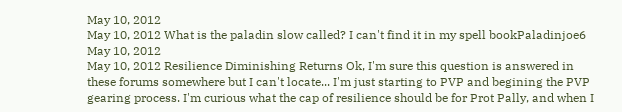May 10, 2012
May 10, 2012 What is the paladin slow called? I can't find it in my spell bookPaladinjoe6 May 10, 2012
May 10, 2012 Resilience Diminishing Returns Ok, I'm sure this question is answered in these forums somewhere but I can't locate... I'm just starting to PVP and begining the PVP gearing process. I'm curious what the cap of resilience should be for Prot Pally, and when I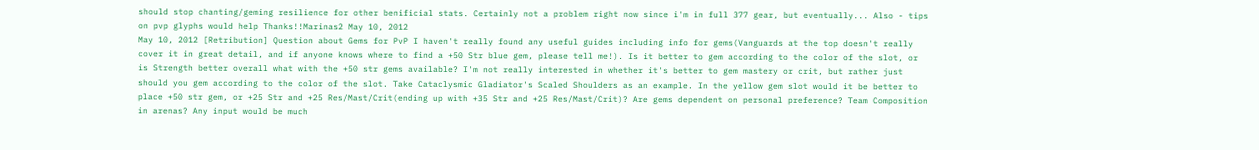should stop chanting/geming resilience for other benificial stats. Certainly not a problem right now since i'm in full 377 gear, but eventually... Also - tips on pvp glyphs would help Thanks!!Marinas2 May 10, 2012
May 10, 2012 [Retribution] Question about Gems for PvP I haven't really found any useful guides including info for gems(Vanguards at the top doesn't really cover it in great detail, and if anyone knows where to find a +50 Str blue gem, please tell me!). Is it better to gem according to the color of the slot, or is Strength better overall what with the +50 str gems available? I'm not really interested in whether it's better to gem mastery or crit, but rather just should you gem according to the color of the slot. Take Cataclysmic Gladiator's Scaled Shoulders as an example. In the yellow gem slot would it be better to place +50 str gem, or +25 Str and +25 Res/Mast/Crit(ending up with +35 Str and +25 Res/Mast/Crit)? Are gems dependent on personal preference? Team Composition in arenas? Any input would be much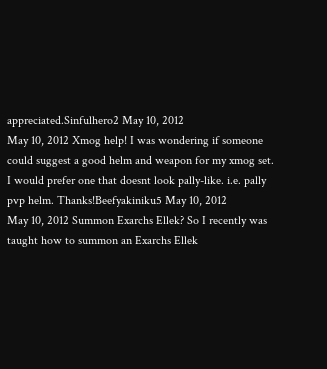appreciated.Sinfulhero2 May 10, 2012
May 10, 2012 Xmog help! I was wondering if someone could suggest a good helm and weapon for my xmog set. I would prefer one that doesnt look pally-like. i.e. pally pvp helm. Thanks!Beefyakiniku5 May 10, 2012
May 10, 2012 Summon Exarchs Ellek? So I recently was taught how to summon an Exarchs Ellek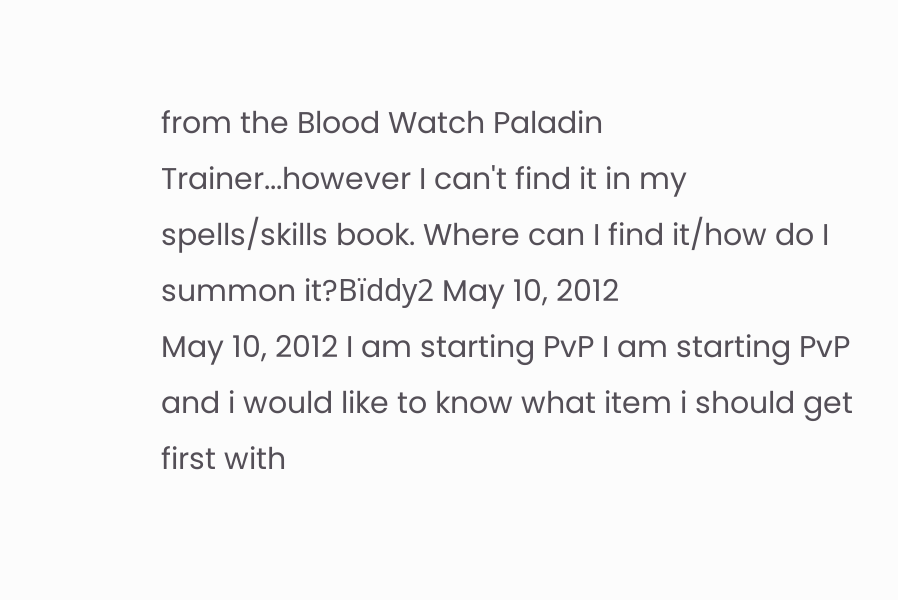from the Blood Watch Paladin Trainer...however I can't find it in my spells/skills book. Where can I find it/how do I summon it?Bïddy2 May 10, 2012
May 10, 2012 I am starting PvP I am starting PvP and i would like to know what item i should get first with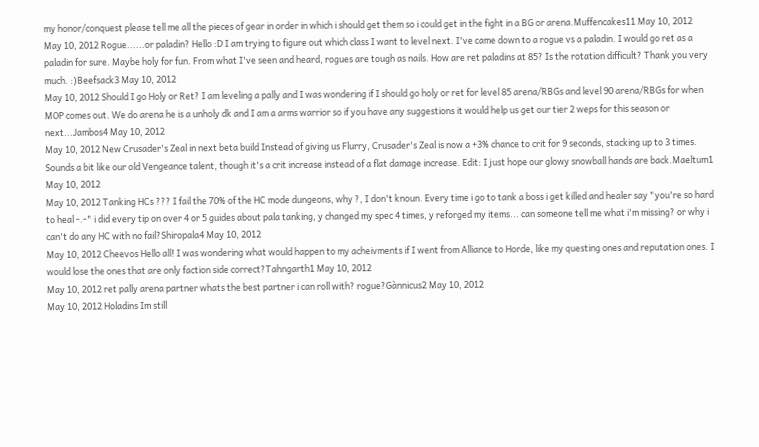my honor/conquest please tell me all the pieces of gear in order in which i should get them so i could get in the fight in a BG or arena.Muffencakes11 May 10, 2012
May 10, 2012 Rogue......or paladin? Hello :D I am trying to figure out which class I want to level next. I've came down to a rogue vs a paladin. I would go ret as a paladin for sure. Maybe holy for fun. From what I've seen and heard, rogues are tough as nails. How are ret paladins at 85? Is the rotation difficult? Thank you very much. :)Beefsack3 May 10, 2012
May 10, 2012 Should I go Holy or Ret? I am leveling a pally and I was wondering if I should go holy or ret for level 85 arena/RBGs and level 90 arena/RBGs for when MOP comes out. We do arena he is a unholy dk and I am a arms warrior so if you have any suggestions it would help us get our tier 2 weps for this season or next...Jambos4 May 10, 2012
May 10, 2012 New Crusader's Zeal in next beta build Instead of giving us Flurry, Crusader's Zeal is now a +3% chance to crit for 9 seconds, stacking up to 3 times. Sounds a bit like our old Vengeance talent, though it's a crit increase instead of a flat damage increase. Edit: I just hope our glowy snowball hands are back.Maeltum1 May 10, 2012
May 10, 2012 Tanking HCs ??? I fail the 70% of the HC mode dungeons, why ?, I don't knoun. Every time i go to tank a boss i get killed and healer say "you're so hard to heal -.-" i did every tip on over 4 or 5 guides about pala tanking, y changed my spec 4 times, y reforged my items... can someone tell me what i'm missing? or why i can't do any HC with no fail?Shiropala4 May 10, 2012
May 10, 2012 Cheevos Hello all! I was wondering what would happen to my acheivments if I went from Alliance to Horde, like my questing ones and reputation ones. I would lose the ones that are only faction side correct?Tahngarth1 May 10, 2012
May 10, 2012 ret pally arena partner whats the best partner i can roll with? rogue?Gànnicus2 May 10, 2012
May 10, 2012 Holadins Im still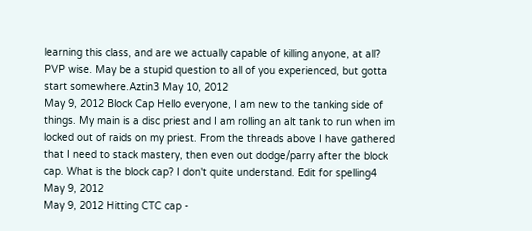learning this class, and are we actually capable of killing anyone, at all? PVP wise. May be a stupid question to all of you experienced, but gotta start somewhere.Aztin3 May 10, 2012
May 9, 2012 Block Cap Hello everyone, I am new to the tanking side of things. My main is a disc priest and I am rolling an alt tank to run when im locked out of raids on my priest. From the threads above I have gathered that I need to stack mastery, then even out dodge/parry after the block cap. What is the block cap? I don't quite understand. Edit for spelling4 May 9, 2012
May 9, 2012 Hitting CTC cap -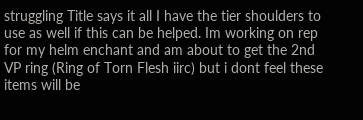struggling Title says it all I have the tier shoulders to use as well if this can be helped. Im working on rep for my helm enchant and am about to get the 2nd VP ring (Ring of Torn Flesh iirc) but i dont feel these items will be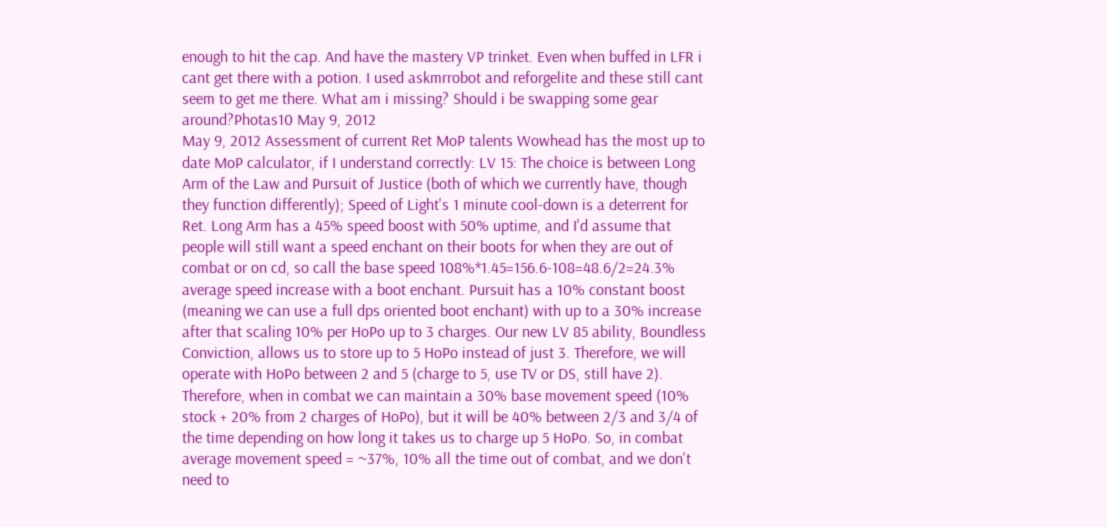enough to hit the cap. And have the mastery VP trinket. Even when buffed in LFR i cant get there with a potion. I used askmrrobot and reforgelite and these still cant seem to get me there. What am i missing? Should i be swapping some gear around?Photas10 May 9, 2012
May 9, 2012 Assessment of current Ret MoP talents Wowhead has the most up to date MoP calculator, if I understand correctly: LV 15: The choice is between Long Arm of the Law and Pursuit of Justice (both of which we currently have, though they function differently); Speed of Light's 1 minute cool-down is a deterrent for Ret. Long Arm has a 45% speed boost with 50% uptime, and I'd assume that people will still want a speed enchant on their boots for when they are out of combat or on cd, so call the base speed 108%*1.45=156.6-108=48.6/2=24.3% average speed increase with a boot enchant. Pursuit has a 10% constant boost (meaning we can use a full dps oriented boot enchant) with up to a 30% increase after that scaling 10% per HoPo up to 3 charges. Our new LV 85 ability, Boundless Conviction, allows us to store up to 5 HoPo instead of just 3. Therefore, we will operate with HoPo between 2 and 5 (charge to 5, use TV or DS, still have 2). Therefore, when in combat we can maintain a 30% base movement speed (10% stock + 20% from 2 charges of HoPo), but it will be 40% between 2/3 and 3/4 of the time depending on how long it takes us to charge up 5 HoPo. So, in combat average movement speed = ~37%, 10% all the time out of combat, and we don't need to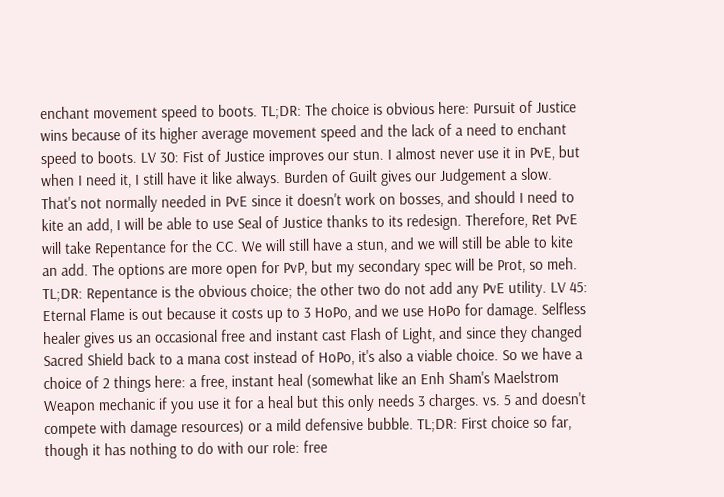enchant movement speed to boots. TL;DR: The choice is obvious here: Pursuit of Justice wins because of its higher average movement speed and the lack of a need to enchant speed to boots. LV 30: Fist of Justice improves our stun. I almost never use it in PvE, but when I need it, I still have it like always. Burden of Guilt gives our Judgement a slow. That's not normally needed in PvE since it doesn't work on bosses, and should I need to kite an add, I will be able to use Seal of Justice thanks to its redesign. Therefore, Ret PvE will take Repentance for the CC. We will still have a stun, and we will still be able to kite an add. The options are more open for PvP, but my secondary spec will be Prot, so meh. TL;DR: Repentance is the obvious choice; the other two do not add any PvE utility. LV 45: Eternal Flame is out because it costs up to 3 HoPo, and we use HoPo for damage. Selfless healer gives us an occasional free and instant cast Flash of Light, and since they changed Sacred Shield back to a mana cost instead of HoPo, it's also a viable choice. So we have a choice of 2 things here: a free, instant heal (somewhat like an Enh Sham's Maelstrom Weapon mechanic if you use it for a heal but this only needs 3 charges. vs. 5 and doesn't compete with damage resources) or a mild defensive bubble. TL;DR: First choice so far, though it has nothing to do with our role: free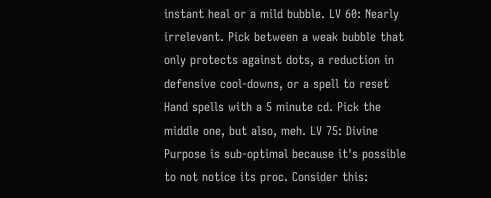instant heal or a mild bubble. LV 60: Nearly irrelevant. Pick between a weak bubble that only protects against dots, a reduction in defensive cool-downs, or a spell to reset Hand spells with a 5 minute cd. Pick the middle one, but also, meh. LV 75: Divine Purpose is sub-optimal because it's possible to not notice its proc. Consider this: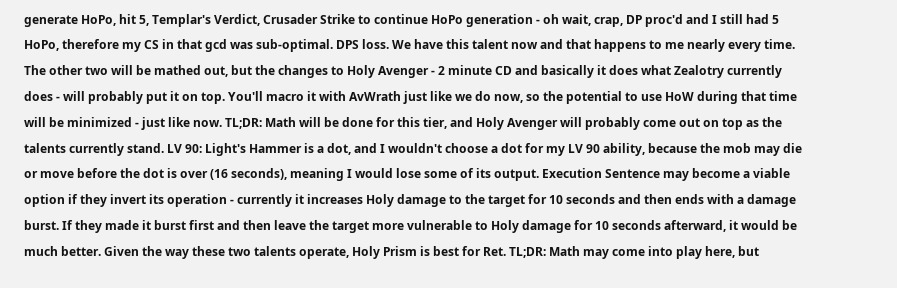generate HoPo, hit 5, Templar's Verdict, Crusader Strike to continue HoPo generation - oh wait, crap, DP proc'd and I still had 5 HoPo, therefore my CS in that gcd was sub-optimal. DPS loss. We have this talent now and that happens to me nearly every time. The other two will be mathed out, but the changes to Holy Avenger - 2 minute CD and basically it does what Zealotry currently does - will probably put it on top. You'll macro it with AvWrath just like we do now, so the potential to use HoW during that time will be minimized - just like now. TL;DR: Math will be done for this tier, and Holy Avenger will probably come out on top as the talents currently stand. LV 90: Light's Hammer is a dot, and I wouldn't choose a dot for my LV 90 ability, because the mob may die or move before the dot is over (16 seconds), meaning I would lose some of its output. Execution Sentence may become a viable option if they invert its operation - currently it increases Holy damage to the target for 10 seconds and then ends with a damage burst. If they made it burst first and then leave the target more vulnerable to Holy damage for 10 seconds afterward, it would be much better. Given the way these two talents operate, Holy Prism is best for Ret. TL;DR: Math may come into play here, but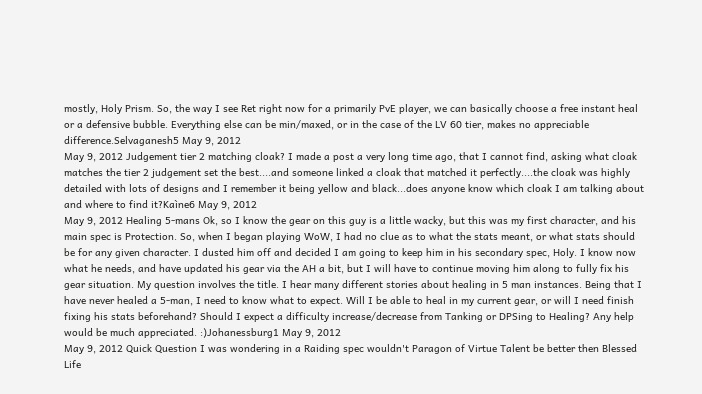mostly, Holy Prism. So, the way I see Ret right now for a primarily PvE player, we can basically choose a free instant heal or a defensive bubble. Everything else can be min/maxed, or in the case of the LV 60 tier, makes no appreciable difference.Selvaganesh5 May 9, 2012
May 9, 2012 Judgement tier 2 matching cloak? I made a post a very long time ago, that I cannot find, asking what cloak matches the tier 2 judgement set the best....and someone linked a cloak that matched it perfectly....the cloak was highly detailed with lots of designs and I remember it being yellow and black...does anyone know which cloak I am talking about and where to find it?Kaìne6 May 9, 2012
May 9, 2012 Healing 5-mans Ok, so I know the gear on this guy is a little wacky, but this was my first character, and his main spec is Protection. So, when I began playing WoW, I had no clue as to what the stats meant, or what stats should be for any given character. I dusted him off and decided I am going to keep him in his secondary spec, Holy. I know now what he needs, and have updated his gear via the AH a bit, but I will have to continue moving him along to fully fix his gear situation. My question involves the title. I hear many different stories about healing in 5 man instances. Being that I have never healed a 5-man, I need to know what to expect. Will I be able to heal in my current gear, or will I need finish fixing his stats beforehand? Should I expect a difficulty increase/decrease from Tanking or DPSing to Healing? Any help would be much appreciated. :)Johanessburg1 May 9, 2012
May 9, 2012 Quick Question I was wondering in a Raiding spec wouldn't Paragon of Virtue Talent be better then Blessed Life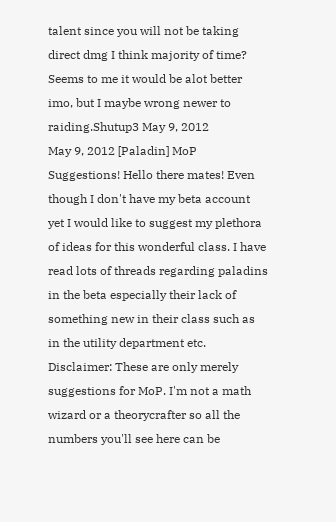talent since you will not be taking direct dmg I think majority of time? Seems to me it would be alot better imo, but I maybe wrong newer to raiding.Shutup3 May 9, 2012
May 9, 2012 [Paladin] MoP Suggestions! Hello there mates! Even though I don't have my beta account yet I would like to suggest my plethora of ideas for this wonderful class. I have read lots of threads regarding paladins in the beta especially their lack of something new in their class such as in the utility department etc. Disclaimer: These are only merely suggestions for MoP. I'm not a math wizard or a theorycrafter so all the numbers you'll see here can be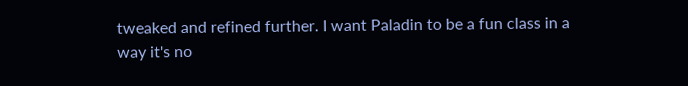tweaked and refined further. I want Paladin to be a fun class in a way it's no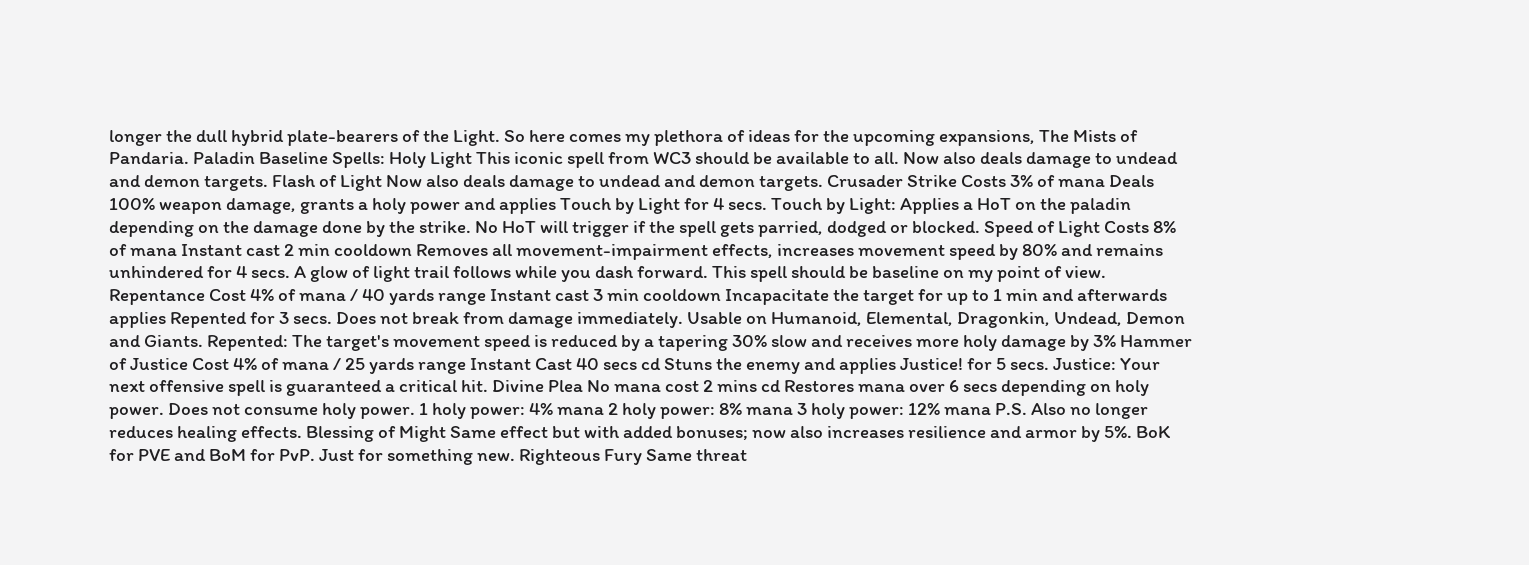longer the dull hybrid plate-bearers of the Light. So here comes my plethora of ideas for the upcoming expansions, The Mists of Pandaria. Paladin Baseline Spells: Holy Light This iconic spell from WC3 should be available to all. Now also deals damage to undead and demon targets. Flash of Light Now also deals damage to undead and demon targets. Crusader Strike Costs 3% of mana Deals 100% weapon damage, grants a holy power and applies Touch by Light for 4 secs. Touch by Light: Applies a HoT on the paladin depending on the damage done by the strike. No HoT will trigger if the spell gets parried, dodged or blocked. Speed of Light Costs 8% of mana Instant cast 2 min cooldown Removes all movement-impairment effects, increases movement speed by 80% and remains unhindered for 4 secs. A glow of light trail follows while you dash forward. This spell should be baseline on my point of view. Repentance Cost 4% of mana / 40 yards range Instant cast 3 min cooldown Incapacitate the target for up to 1 min and afterwards applies Repented for 3 secs. Does not break from damage immediately. Usable on Humanoid, Elemental, Dragonkin, Undead, Demon and Giants. Repented: The target's movement speed is reduced by a tapering 30% slow and receives more holy damage by 3% Hammer of Justice Cost 4% of mana / 25 yards range Instant Cast 40 secs cd Stuns the enemy and applies Justice! for 5 secs. Justice: Your next offensive spell is guaranteed a critical hit. Divine Plea No mana cost 2 mins cd Restores mana over 6 secs depending on holy power. Does not consume holy power. 1 holy power: 4% mana 2 holy power: 8% mana 3 holy power: 12% mana P.S. Also no longer reduces healing effects. Blessing of Might Same effect but with added bonuses; now also increases resilience and armor by 5%. BoK for PVE and BoM for PvP. Just for something new. Righteous Fury Same threat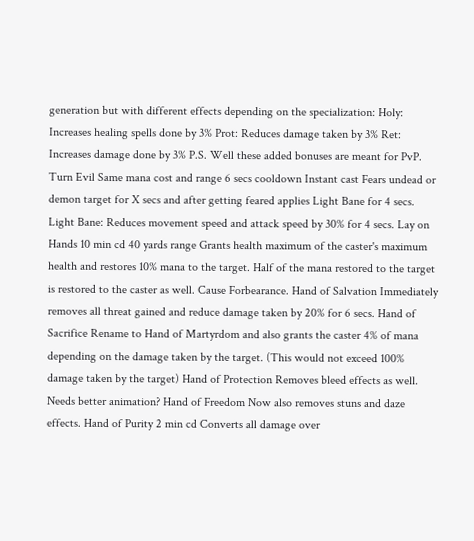generation but with different effects depending on the specialization: Holy: Increases healing spells done by 3% Prot: Reduces damage taken by 3% Ret: Increases damage done by 3% P.S. Well these added bonuses are meant for PvP. Turn Evil Same mana cost and range 6 secs cooldown Instant cast Fears undead or demon target for X secs and after getting feared applies Light Bane for 4 secs. Light Bane: Reduces movement speed and attack speed by 30% for 4 secs. Lay on Hands 10 min cd 40 yards range Grants health maximum of the caster's maximum health and restores 10% mana to the target. Half of the mana restored to the target is restored to the caster as well. Cause Forbearance. Hand of Salvation Immediately removes all threat gained and reduce damage taken by 20% for 6 secs. Hand of Sacrifice Rename to Hand of Martyrdom and also grants the caster 4% of mana depending on the damage taken by the target. (This would not exceed 100% damage taken by the target) Hand of Protection Removes bleed effects as well. Needs better animation? Hand of Freedom Now also removes stuns and daze effects. Hand of Purity 2 min cd Converts all damage over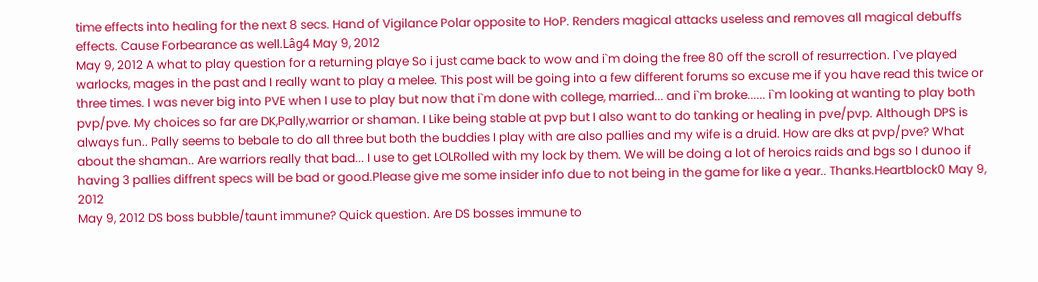time effects into healing for the next 8 secs. Hand of Vigilance Polar opposite to HoP. Renders magical attacks useless and removes all magical debuffs effects. Cause Forbearance as well.Lâg4 May 9, 2012
May 9, 2012 A what to play question for a returning playe So i just came back to wow and i`m doing the free 80 off the scroll of resurrection. I`ve played warlocks, mages in the past and I really want to play a melee. This post will be going into a few different forums so excuse me if you have read this twice or three times. I was never big into PVE when I use to play but now that i`m done with college, married... and i`m broke...... i`m looking at wanting to play both pvp/pve. My choices so far are DK,Pally,warrior or shaman. I Like being stable at pvp but I also want to do tanking or healing in pve/pvp. Although DPS is always fun.. Pally seems to bebale to do all three but both the buddies I play with are also pallies and my wife is a druid. How are dks at pvp/pve? What about the shaman.. Are warriors really that bad... I use to get LOLRolled with my lock by them. We will be doing a lot of heroics raids and bgs so I dunoo if having 3 pallies diffrent specs will be bad or good.Please give me some insider info due to not being in the game for like a year.. Thanks.Heartblock0 May 9, 2012
May 9, 2012 DS boss bubble/taunt immune? Quick question. Are DS bosses immune to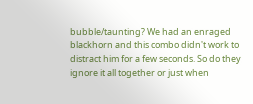bubble/taunting? We had an enraged blackhorn and this combo didn't work to distract him for a few seconds. So do they ignore it all together or just when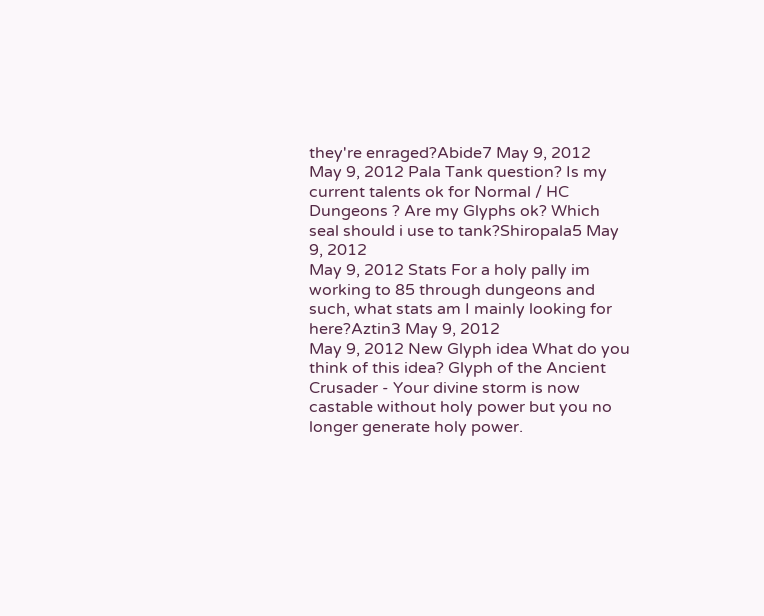they're enraged?Abide7 May 9, 2012
May 9, 2012 Pala Tank question? Is my current talents ok for Normal / HC Dungeons ? Are my Glyphs ok? Which seal should i use to tank?Shiropala5 May 9, 2012
May 9, 2012 Stats For a holy pally im working to 85 through dungeons and such, what stats am I mainly looking for here?Aztin3 May 9, 2012
May 9, 2012 New Glyph idea What do you think of this idea? Glyph of the Ancient Crusader - Your divine storm is now castable without holy power but you no longer generate holy power.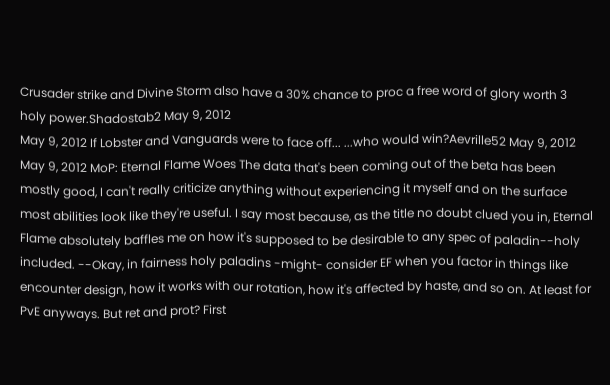Crusader strike and Divine Storm also have a 30% chance to proc a free word of glory worth 3 holy power.Shadostab2 May 9, 2012
May 9, 2012 If Lobster and Vanguards were to face off... ...who would win?Aevrille52 May 9, 2012
May 9, 2012 MoP: Eternal Flame Woes The data that's been coming out of the beta has been mostly good, I can't really criticize anything without experiencing it myself and on the surface most abilities look like they're useful. I say most because, as the title no doubt clued you in, Eternal Flame absolutely baffles me on how it's supposed to be desirable to any spec of paladin--holy included. --Okay, in fairness holy paladins -might- consider EF when you factor in things like encounter design, how it works with our rotation, how it's affected by haste, and so on. At least for PvE anyways. But ret and prot? First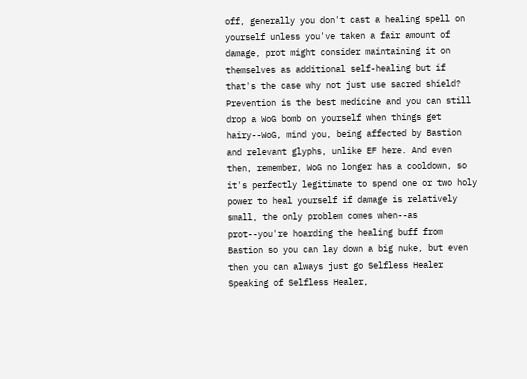off, generally you don't cast a healing spell on yourself unless you've taken a fair amount of damage, prot might consider maintaining it on themselves as additional self-healing but if that's the case why not just use sacred shield? Prevention is the best medicine and you can still drop a WoG bomb on yourself when things get hairy--WoG, mind you, being affected by Bastion and relevant glyphs, unlike EF here. And even then, remember, WoG no longer has a cooldown, so it's perfectly legitimate to spend one or two holy power to heal yourself if damage is relatively small, the only problem comes when--as prot--you're hoarding the healing buff from Bastion so you can lay down a big nuke, but even then you can always just go Selfless Healer Speaking of Selfless Healer,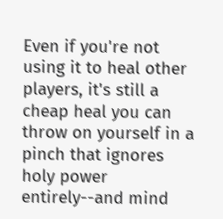Even if you're not using it to heal other players, it's still a cheap heal you can throw on yourself in a pinch that ignores holy power entirely--and mind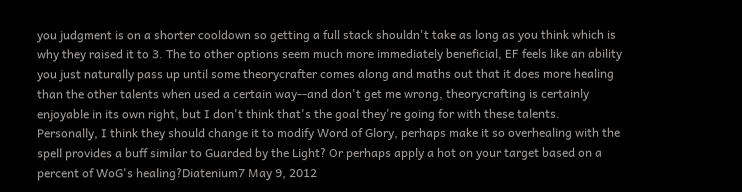you judgment is on a shorter cooldown so getting a full stack shouldn't take as long as you think which is why they raised it to 3. The to other options seem much more immediately beneficial, EF feels like an ability you just naturally pass up until some theorycrafter comes along and maths out that it does more healing than the other talents when used a certain way--and don't get me wrong, theorycrafting is certainly enjoyable in its own right, but I don't think that's the goal they're going for with these talents. Personally, I think they should change it to modify Word of Glory, perhaps make it so overhealing with the spell provides a buff similar to Guarded by the Light? Or perhaps apply a hot on your target based on a percent of WoG's healing?Diatenium7 May 9, 2012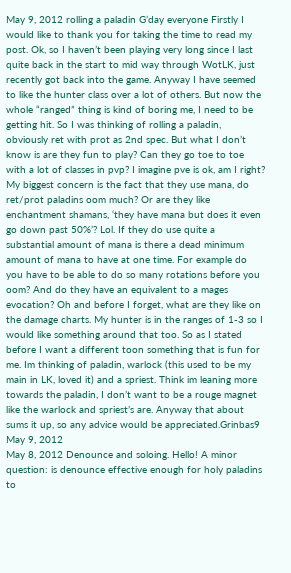May 9, 2012 rolling a paladin G’day everyone Firstly I would like to thank you for taking the time to read my post. Ok, so I haven’t been playing very long since I last quite back in the start to mid way through WotLK, just recently got back into the game. Anyway I have seemed to like the hunter class over a lot of others. But now the whole “ranged” thing is kind of boring me, I need to be getting hit. So I was thinking of rolling a paladin, obviously ret with prot as 2nd spec. But what I don’t know is are they fun to play? Can they go toe to toe with a lot of classes in pvp? I imagine pve is ok, am I right? My biggest concern is the fact that they use mana, do ret/prot paladins oom much? Or are they like enchantment shamans, ‘they have mana but does it even go down past 50%’? Lol. If they do use quite a substantial amount of mana is there a dead minimum amount of mana to have at one time. For example do you have to be able to do so many rotations before you oom? And do they have an equivalent to a mages evocation? Oh and before I forget, what are they like on the damage charts. My hunter is in the ranges of 1-3 so I would like something around that too. So as I stated before I want a different toon something that is fun for me. Im thinking of paladin, warlock (this used to be my main in LK, loved it) and a spriest. Think im leaning more towards the paladin, I don’t want to be a rouge magnet like the warlock and spriest’s are. Anyway that about sums it up, so any advice would be appreciated.Grinbas9 May 9, 2012
May 8, 2012 Denounce and soloing. Hello! A minor question: is denounce effective enough for holy paladins to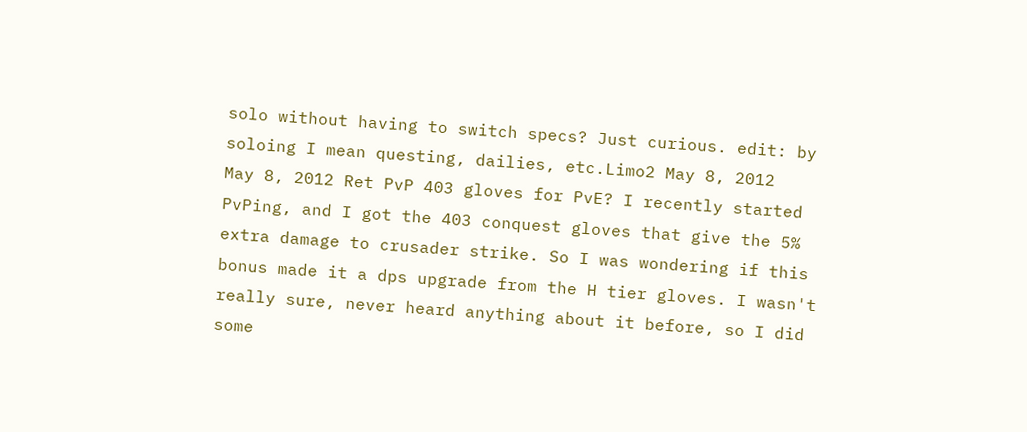solo without having to switch specs? Just curious. edit: by soloing I mean questing, dailies, etc.Limo2 May 8, 2012
May 8, 2012 Ret PvP 403 gloves for PvE? I recently started PvPing, and I got the 403 conquest gloves that give the 5% extra damage to crusader strike. So I was wondering if this bonus made it a dps upgrade from the H tier gloves. I wasn't really sure, never heard anything about it before, so I did some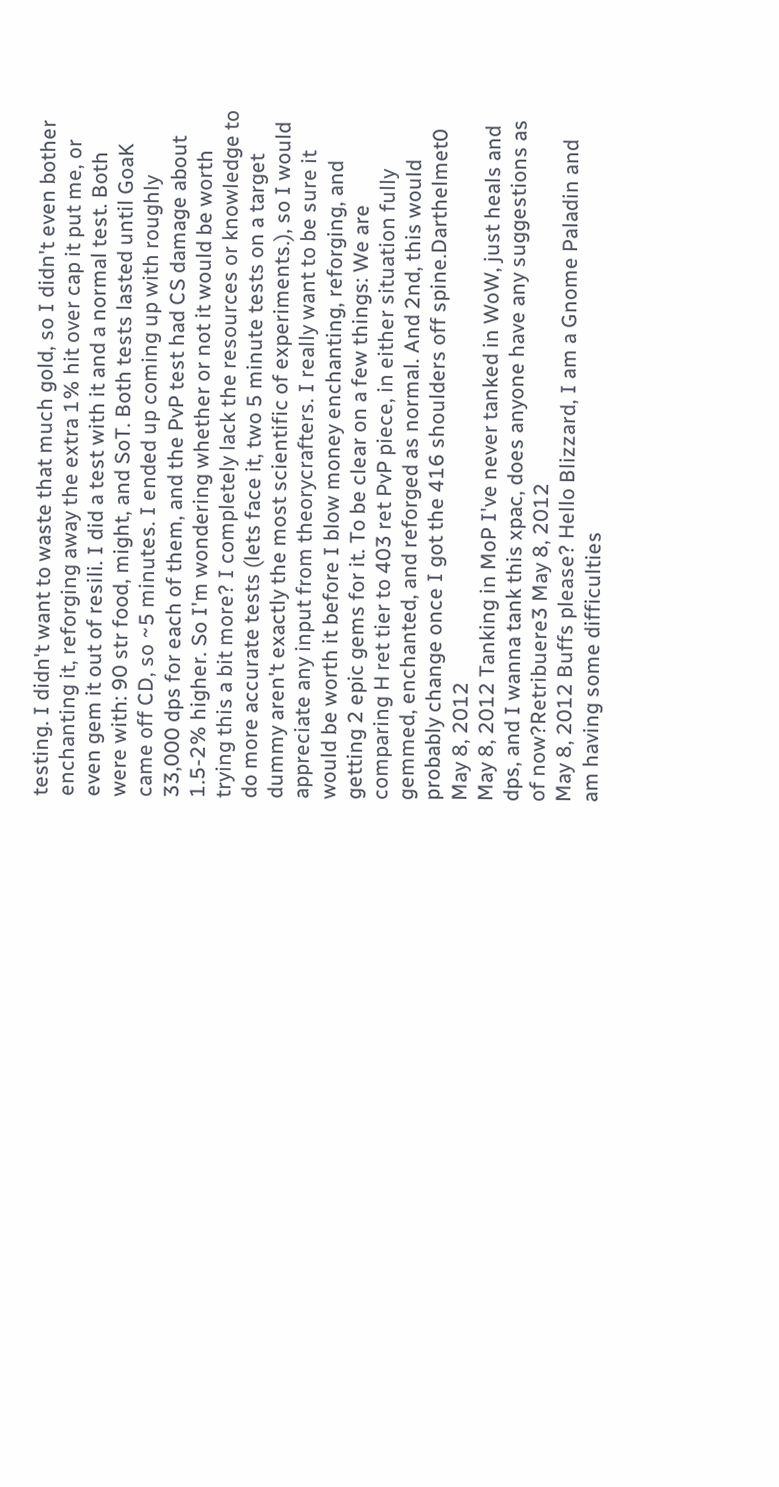testing. I didn't want to waste that much gold, so I didn't even bother enchanting it, reforging away the extra 1% hit over cap it put me, or even gem it out of resili. I did a test with it and a normal test. Both were with: 90 str food, might, and SoT. Both tests lasted until GoaK came off CD, so ~5 minutes. I ended up coming up with roughly 33,000 dps for each of them, and the PvP test had CS damage about 1.5-2% higher. So I'm wondering whether or not it would be worth trying this a bit more? I completely lack the resources or knowledge to do more accurate tests (lets face it, two 5 minute tests on a target dummy aren't exactly the most scientific of experiments.), so I would appreciate any input from theorycrafters. I really want to be sure it would be worth it before I blow money enchanting, reforging, and getting 2 epic gems for it. To be clear on a few things: We are comparing H ret tier to 403 ret PvP piece, in either situation fully gemmed, enchanted, and reforged as normal. And 2nd, this would probably change once I got the 416 shoulders off spine.Darthelmet0 May 8, 2012
May 8, 2012 Tanking in MoP I've never tanked in WoW, just heals and dps, and I wanna tank this xpac, does anyone have any suggestions as of now?Retribuere3 May 8, 2012
May 8, 2012 Buffs please? Hello Blizzard, I am a Gnome Paladin and am having some difficulties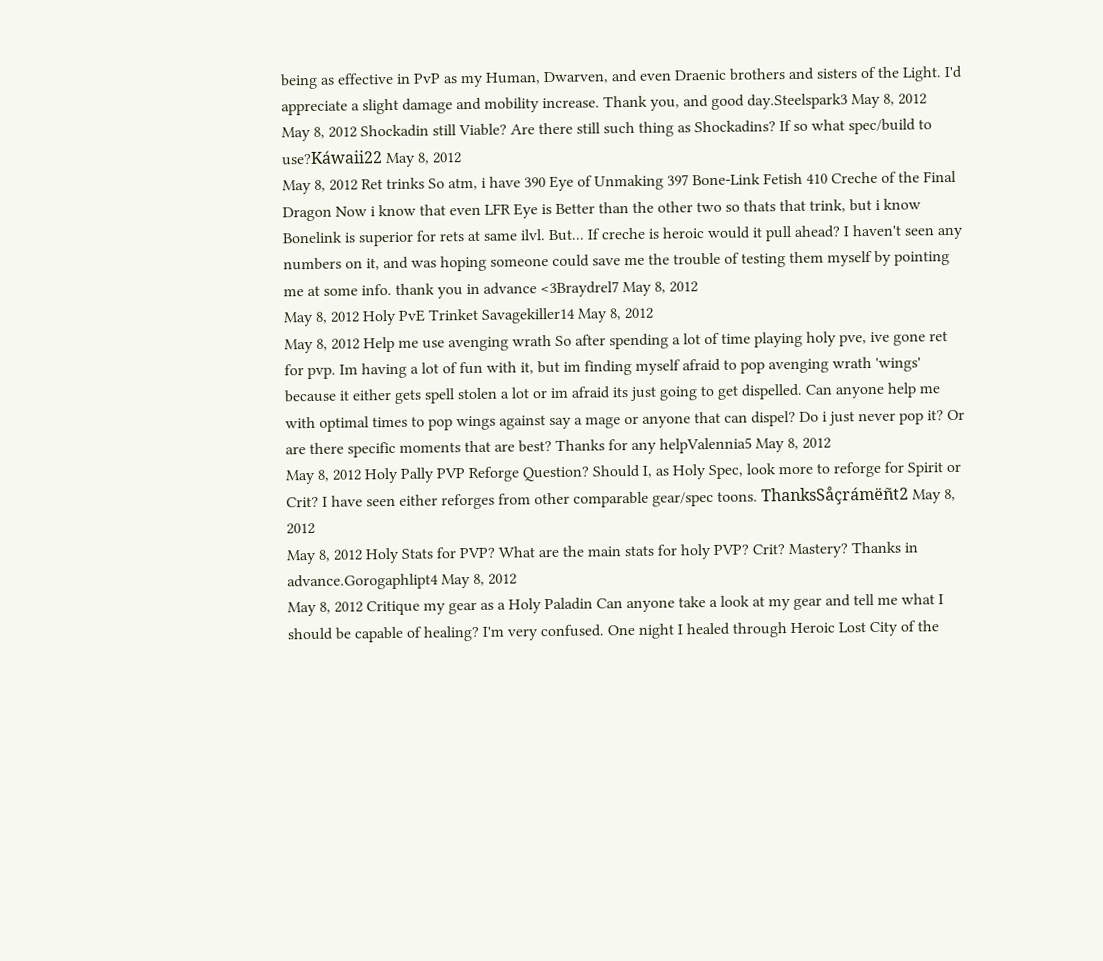being as effective in PvP as my Human, Dwarven, and even Draenic brothers and sisters of the Light. I'd appreciate a slight damage and mobility increase. Thank you, and good day.Steelspark3 May 8, 2012
May 8, 2012 Shockadin still Viable? Are there still such thing as Shockadins? If so what spec/build to use?Káwaii22 May 8, 2012
May 8, 2012 Ret trinks So atm, i have 390 Eye of Unmaking 397 Bone-Link Fetish 410 Creche of the Final Dragon Now i know that even LFR Eye is Better than the other two so thats that trink, but i know Bonelink is superior for rets at same ilvl. But... If creche is heroic would it pull ahead? I haven't seen any numbers on it, and was hoping someone could save me the trouble of testing them myself by pointing me at some info. thank you in advance <3Braydrel7 May 8, 2012
May 8, 2012 Holy PvE Trinket Savagekiller14 May 8, 2012
May 8, 2012 Help me use avenging wrath So after spending a lot of time playing holy pve, ive gone ret for pvp. Im having a lot of fun with it, but im finding myself afraid to pop avenging wrath 'wings' because it either gets spell stolen a lot or im afraid its just going to get dispelled. Can anyone help me with optimal times to pop wings against say a mage or anyone that can dispel? Do i just never pop it? Or are there specific moments that are best? Thanks for any helpValennia5 May 8, 2012
May 8, 2012 Holy Pally PVP Reforge Question? Should I, as Holy Spec, look more to reforge for Spirit or Crit? I have seen either reforges from other comparable gear/spec toons. ThanksSåçrámëñt2 May 8, 2012
May 8, 2012 Holy Stats for PVP? What are the main stats for holy PVP? Crit? Mastery? Thanks in advance.Gorogaphlipt4 May 8, 2012
May 8, 2012 Critique my gear as a Holy Paladin Can anyone take a look at my gear and tell me what I should be capable of healing? I'm very confused. One night I healed through Heroic Lost City of the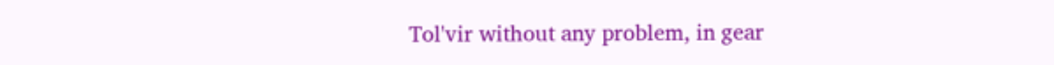Tol'vir without any problem, in gear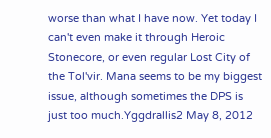worse than what I have now. Yet today I can't even make it through Heroic Stonecore, or even regular Lost City of the Tol'vir. Mana seems to be my biggest issue, although sometimes the DPS is just too much.Yggdrallis2 May 8, 2012